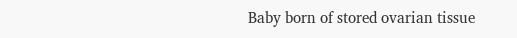Baby born of stored ovarian tissue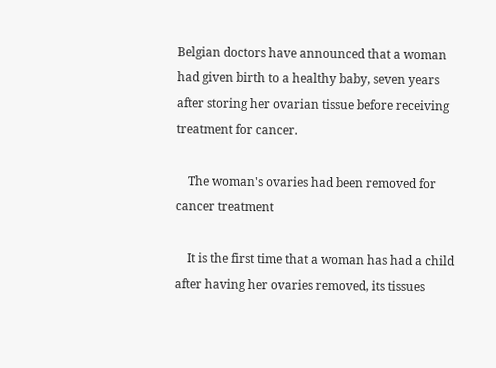Belgian doctors have announced that a woman had given birth to a healthy baby, seven years after storing her ovarian tissue before receiving treatment for cancer.

    The woman's ovaries had been removed for cancer treatment

    It is the first time that a woman has had a child after having her ovaries removed, its tissues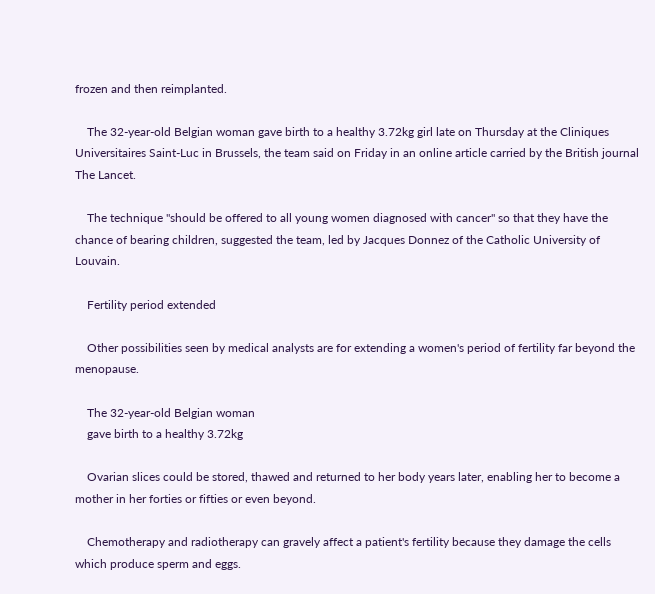frozen and then reimplanted.

    The 32-year-old Belgian woman gave birth to a healthy 3.72kg girl late on Thursday at the Cliniques Universitaires Saint-Luc in Brussels, the team said on Friday in an online article carried by the British journal The Lancet.

    The technique "should be offered to all young women diagnosed with cancer" so that they have the chance of bearing children, suggested the team, led by Jacques Donnez of the Catholic University of Louvain.

    Fertility period extended

    Other possibilities seen by medical analysts are for extending a women's period of fertility far beyond the menopause.

    The 32-year-old Belgian woman
    gave birth to a healthy 3.72kg

    Ovarian slices could be stored, thawed and returned to her body years later, enabling her to become a mother in her forties or fifties or even beyond.

    Chemotherapy and radiotherapy can gravely affect a patient's fertility because they damage the cells which produce sperm and eggs.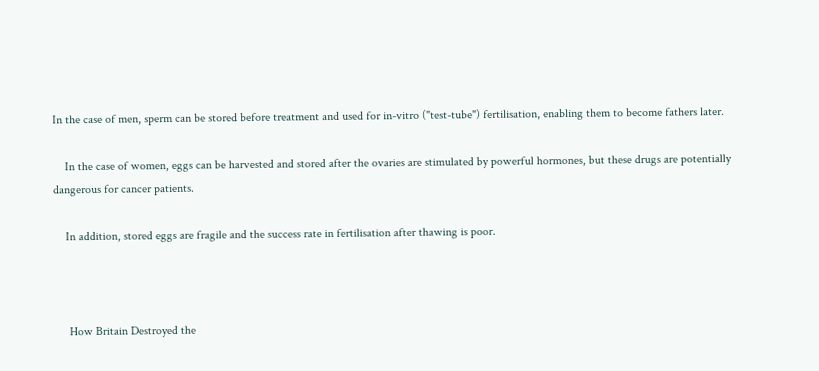In the case of men, sperm can be stored before treatment and used for in-vitro ("test-tube") fertilisation, enabling them to become fathers later.

    In the case of women, eggs can be harvested and stored after the ovaries are stimulated by powerful hormones, but these drugs are potentially dangerous for cancer patients.

    In addition, stored eggs are fragile and the success rate in fertilisation after thawing is poor.



     How Britain Destroyed the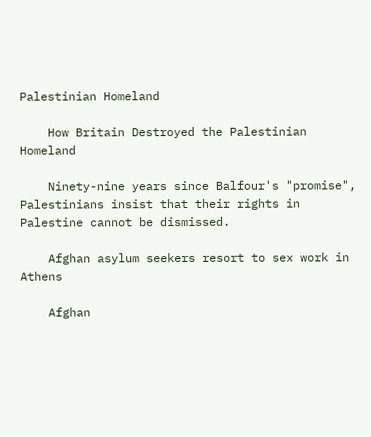Palestinian Homeland

    How Britain Destroyed the Palestinian Homeland

    Ninety-nine years since Balfour's "promise", Palestinians insist that their rights in Palestine cannot be dismissed.

    Afghan asylum seekers resort to sex work in Athens

    Afghan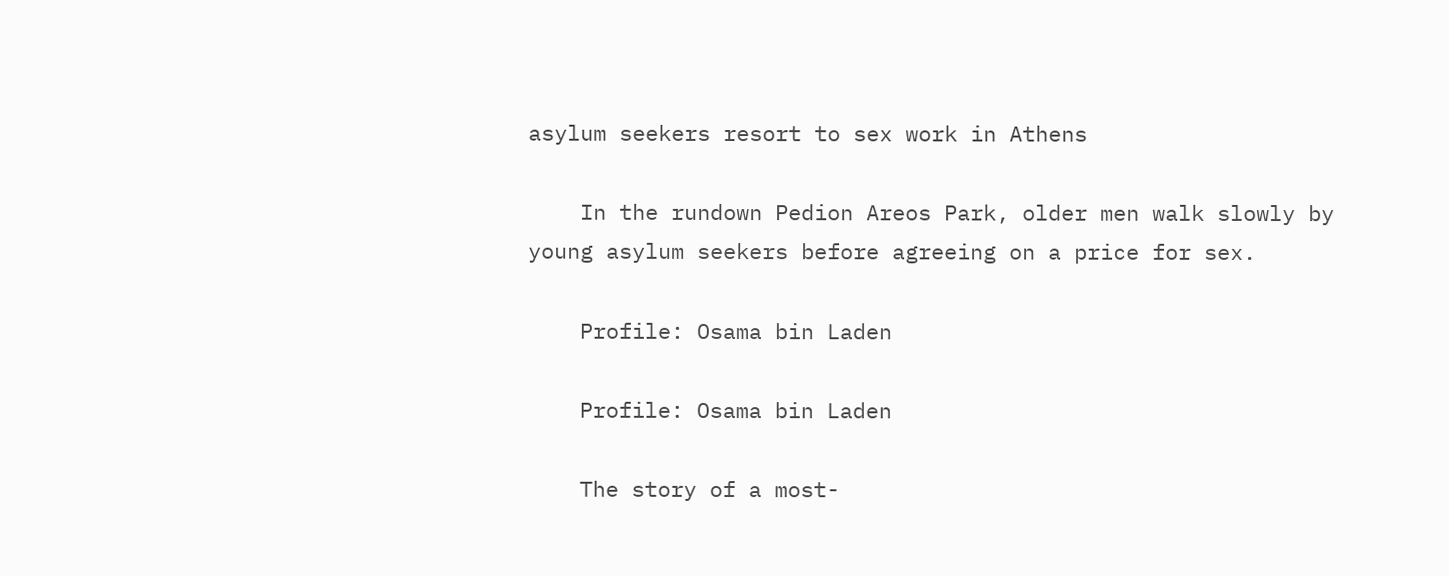asylum seekers resort to sex work in Athens

    In the rundown Pedion Areos Park, older men walk slowly by young asylum seekers before agreeing on a price for sex.

    Profile: Osama bin Laden

    Profile: Osama bin Laden

    The story of a most-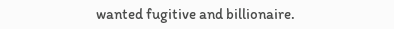wanted fugitive and billionaire.